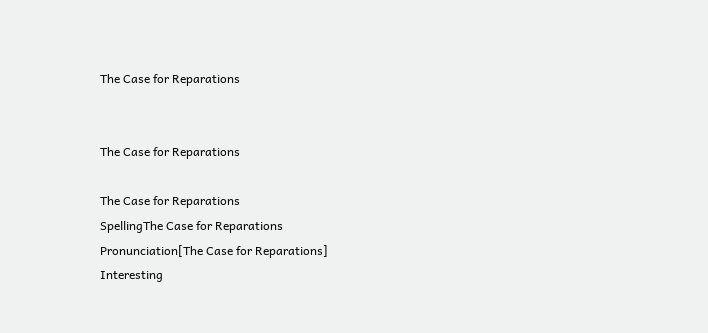The Case for Reparations


The Case for Reparations

The Case for Reparations
SpellingThe Case for Reparations
Pronunciation[The Case for Reparations]
Interesting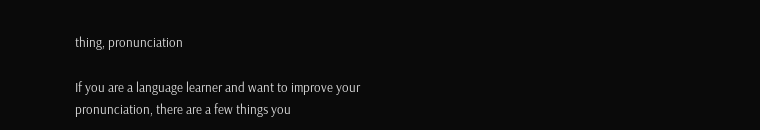thing, pronunciation

If you are a language learner and want to improve your pronunciation, there are a few things you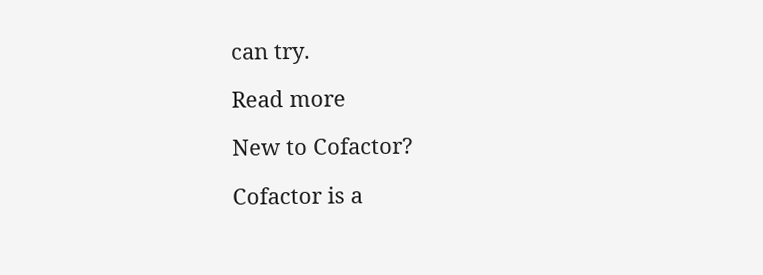can try.

Read more

New to Cofactor?

Cofactor is a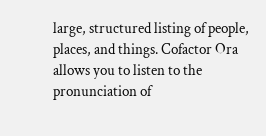large, structured listing of people, places, and things. Cofactor Ora allows you to listen to the pronunciation of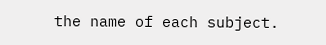the name of each subject.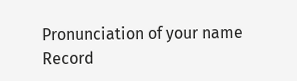Pronunciation of your name
Record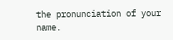the pronunciation of your name.